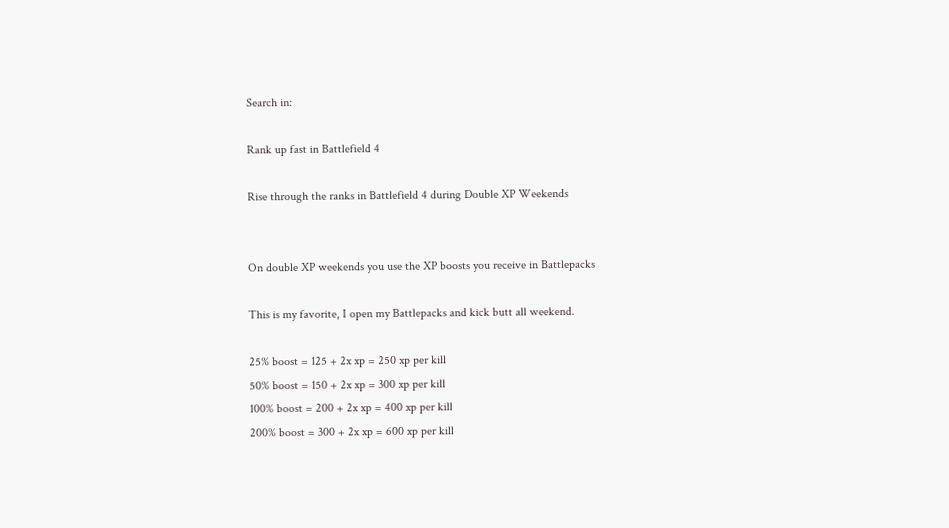Search in:

Rank up fast in Battlefield 4

Rise through the ranks in Battlefield 4 during Double XP Weekends


On double XP weekends you use the XP boosts you receive in Battlepacks

This is my favorite, I open my Battlepacks and kick butt all weekend.

25% boost = 125 + 2x xp = 250 xp per kill
50% boost = 150 + 2x xp = 300 xp per kill
100% boost = 200 + 2x xp = 400 xp per kill
200% boost = 300 + 2x xp = 600 xp per kill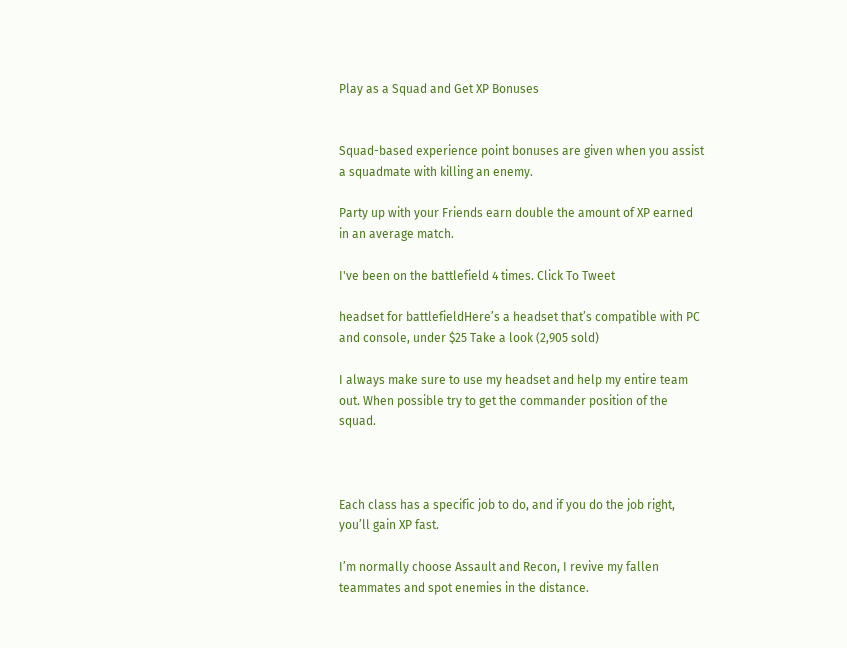Play as a Squad and Get XP Bonuses


Squad-based experience point bonuses are given when you assist a squadmate with killing an enemy.

Party up with your Friends earn double the amount of XP earned in an average match.

I've been on the battlefield 4 times. Click To Tweet

headset for battlefieldHere’s a headset that’s compatible with PC and console, under $25 Take a look (2,905 sold)

I always make sure to use my headset and help my entire team out. When possible try to get the commander position of the squad.



Each class has a specific job to do, and if you do the job right, you’ll gain XP fast.

I’m normally choose Assault and Recon, I revive my fallen teammates and spot enemies in the distance.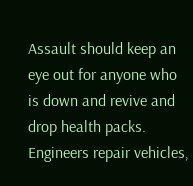Assault should keep an eye out for anyone who is down and revive and drop health packs. Engineers repair vehicles,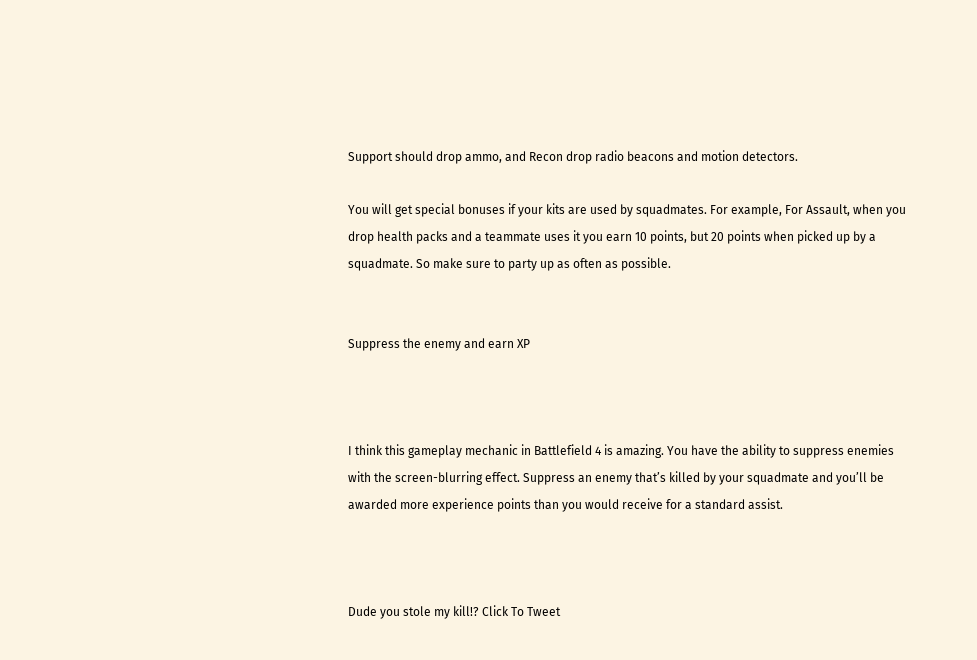Support should drop ammo, and Recon drop radio beacons and motion detectors.

You will get special bonuses if your kits are used by squadmates. For example, For Assault, when you drop health packs and a teammate uses it you earn 10 points, but 20 points when picked up by a squadmate. So make sure to party up as often as possible.


Suppress the enemy and earn XP



I think this gameplay mechanic in Battlefield 4 is amazing. You have the ability to suppress enemies with the screen-blurring effect. Suppress an enemy that’s killed by your squadmate and you’ll be awarded more experience points than you would receive for a standard assist.



Dude you stole my kill!? Click To Tweet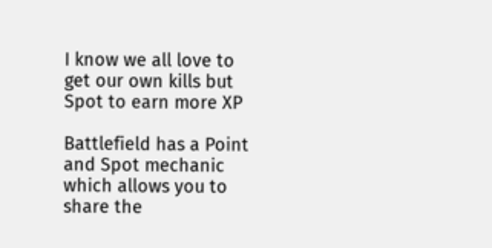I know we all love to get our own kills but Spot to earn more XP

Battlefield has a Point and Spot mechanic which allows you to share the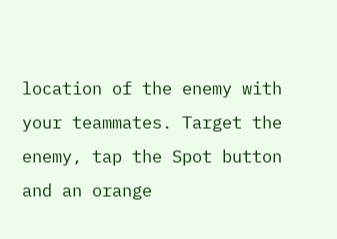location of the enemy with your teammates. Target the enemy, tap the Spot button and an orange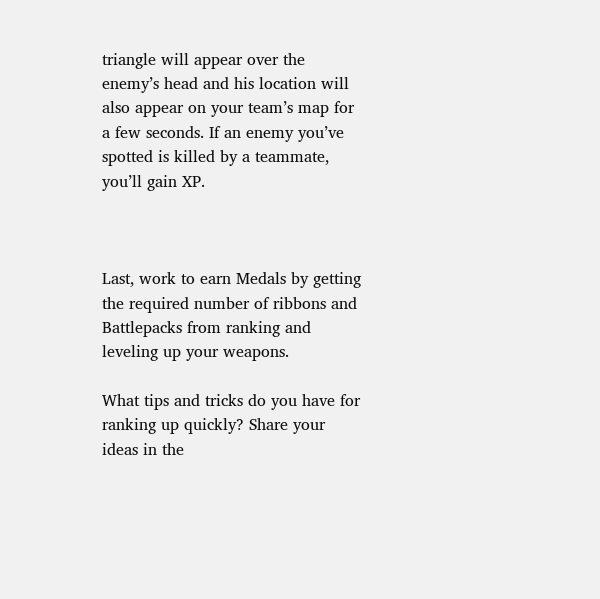triangle will appear over the enemy’s head and his location will also appear on your team’s map for a few seconds. If an enemy you’ve spotted is killed by a teammate, you’ll gain XP.



Last, work to earn Medals by getting the required number of ribbons and Battlepacks from ranking and leveling up your weapons.

What tips and tricks do you have for ranking up quickly? Share your ideas in the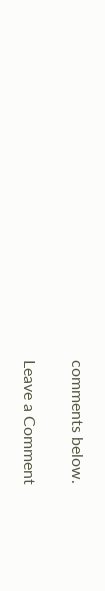comments below.

Leave a Comment